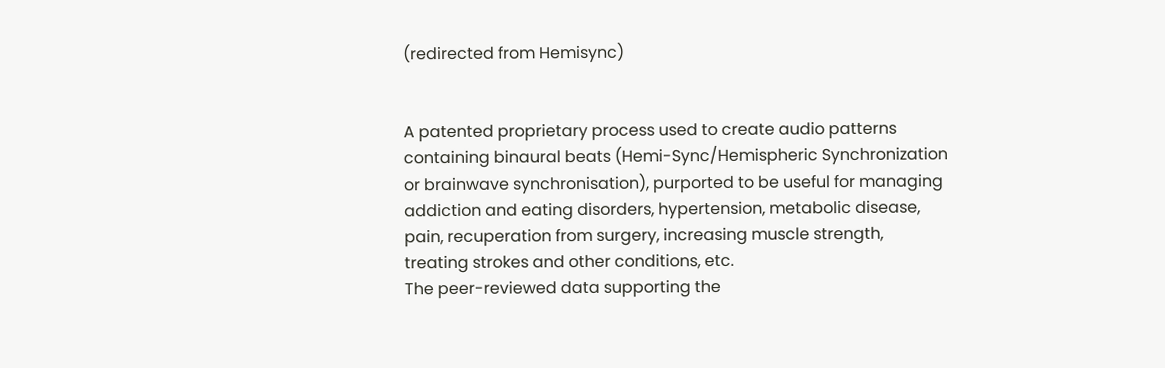(redirected from Hemisync)


A patented proprietary process used to create audio patterns containing binaural beats (Hemi-Sync/Hemispheric Synchronization or brainwave synchronisation), purported to be useful for managing addiction and eating disorders, hypertension, metabolic disease, pain, recuperation from surgery, increasing muscle strength, treating strokes and other conditions, etc.
The peer-reviewed data supporting the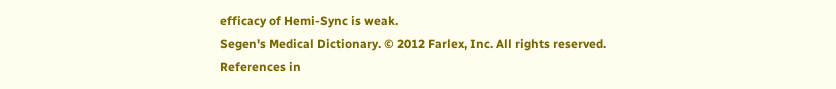efficacy of Hemi-Sync is weak.
Segen's Medical Dictionary. © 2012 Farlex, Inc. All rights reserved.
References in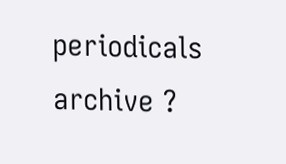periodicals archive ?